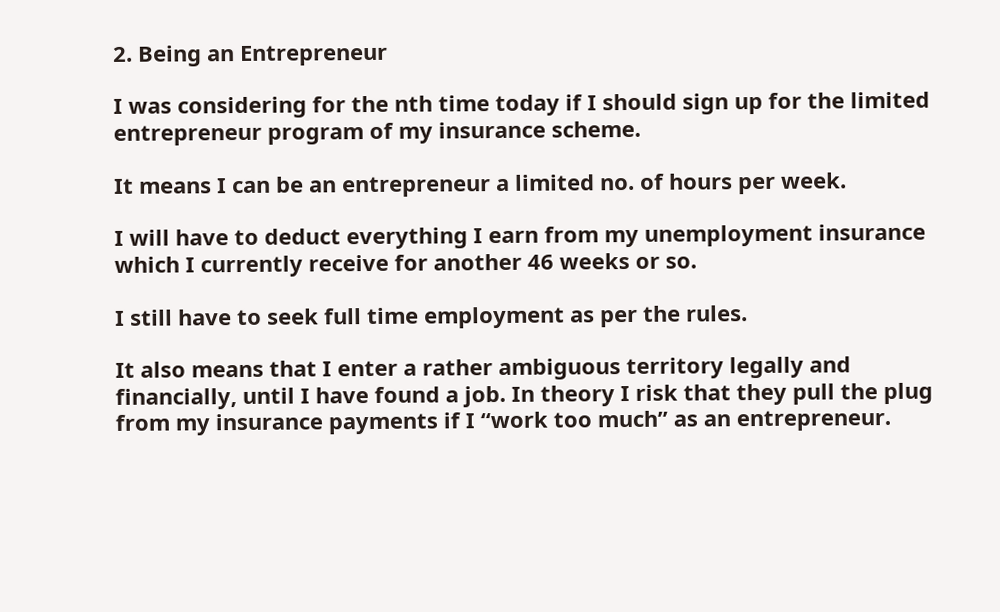2. Being an Entrepreneur

I was considering for the nth time today if I should sign up for the limited entrepreneur program of my insurance scheme.

It means I can be an entrepreneur a limited no. of hours per week.

I will have to deduct everything I earn from my unemployment insurance which I currently receive for another 46 weeks or so.

I still have to seek full time employment as per the rules.

It also means that I enter a rather ambiguous territory legally and financially, until I have found a job. In theory I risk that they pull the plug from my insurance payments if I “work too much” as an entrepreneur.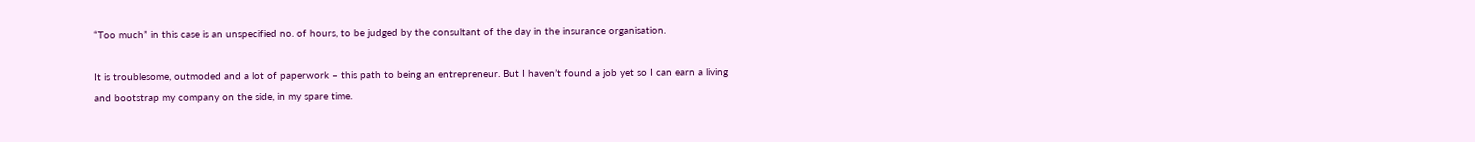“Too much” in this case is an unspecified no. of hours, to be judged by the consultant of the day in the insurance organisation.

It is troublesome, outmoded and a lot of paperwork – this path to being an entrepreneur. But I haven’t found a job yet so I can earn a living and bootstrap my company on the side, in my spare time.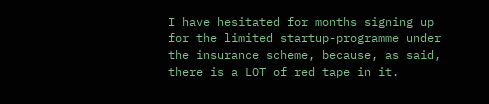I have hesitated for months signing up for the limited startup-programme under the insurance scheme, because, as said, there is a LOT of red tape in it.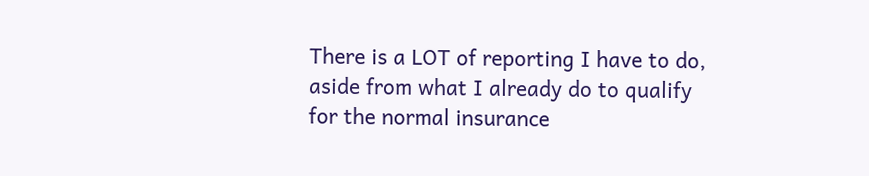There is a LOT of reporting I have to do, aside from what I already do to qualify for the normal insurance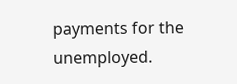payments for the unemployed.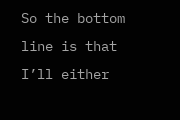So the bottom line is that I’ll either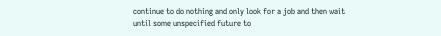continue to do nothing and only look for a job and then wait until some unspecified future to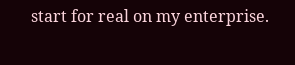start for real on my enterprise.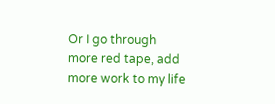Or I go through more red tape, add more work to my life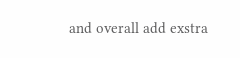and overall add exstra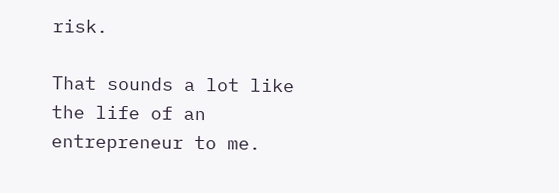risk.

That sounds a lot like the life of an entrepreneur to me.